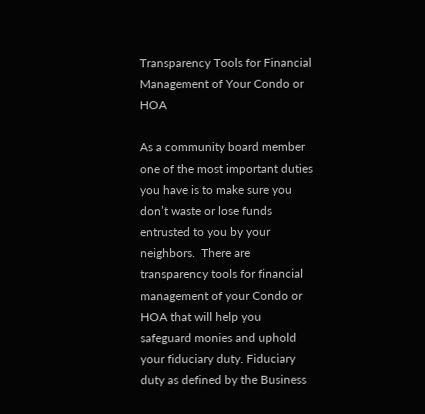Transparency Tools for Financial Management of Your Condo or HOA

As a community board member one of the most important duties you have is to make sure you don’t waste or lose funds entrusted to you by your neighbors.  There are transparency tools for financial management of your Condo or HOA that will help you safeguard monies and uphold your fiduciary duty. Fiduciary duty as defined by the Business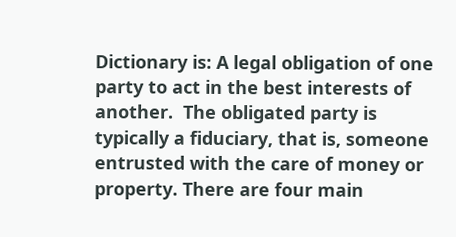Dictionary is: A legal obligation of one party to act in the best interests of another.  The obligated party is typically a fiduciary, that is, someone entrusted with the care of money or property. There are four main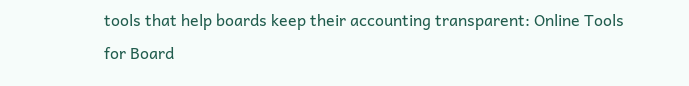tools that help boards keep their accounting transparent: Online Tools for Board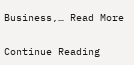Business,… Read More

Continue Reading